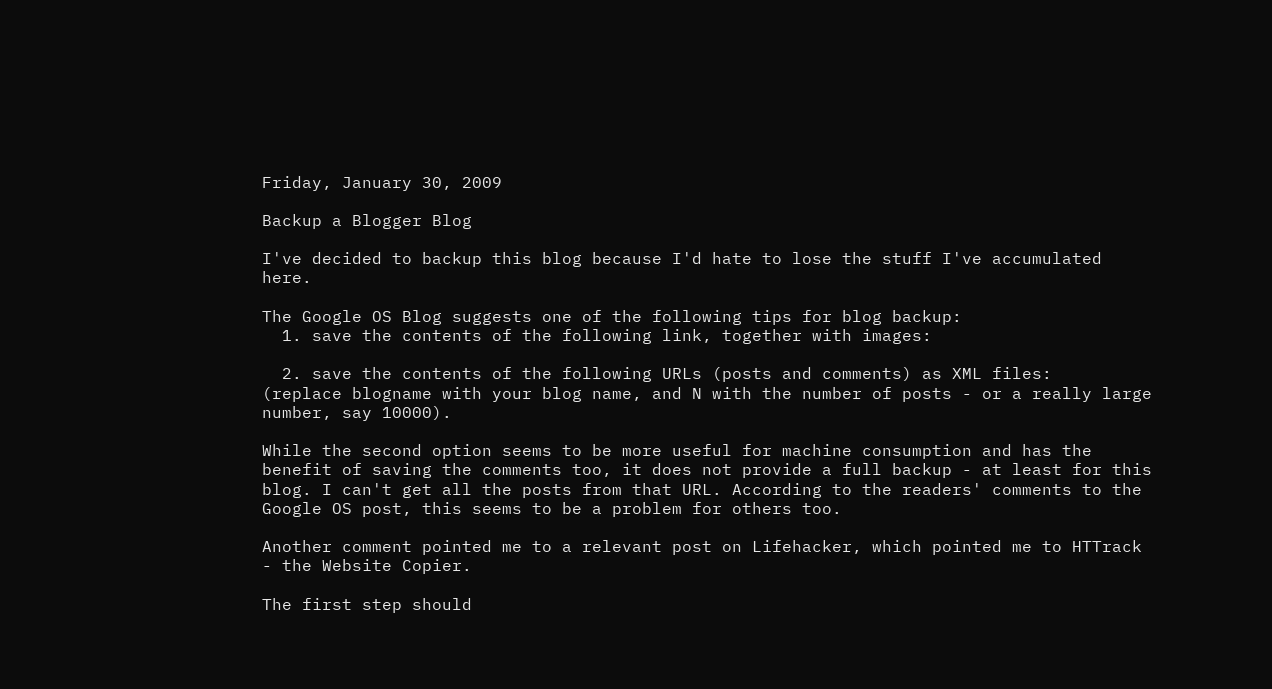Friday, January 30, 2009

Backup a Blogger Blog

I've decided to backup this blog because I'd hate to lose the stuff I've accumulated here.

The Google OS Blog suggests one of the following tips for blog backup:
  1. save the contents of the following link, together with images:

  2. save the contents of the following URLs (posts and comments) as XML files:
(replace blogname with your blog name, and N with the number of posts - or a really large number, say 10000).

While the second option seems to be more useful for machine consumption and has the benefit of saving the comments too, it does not provide a full backup - at least for this blog. I can't get all the posts from that URL. According to the readers' comments to the Google OS post, this seems to be a problem for others too.

Another comment pointed me to a relevant post on Lifehacker, which pointed me to HTTrack - the Website Copier.

The first step should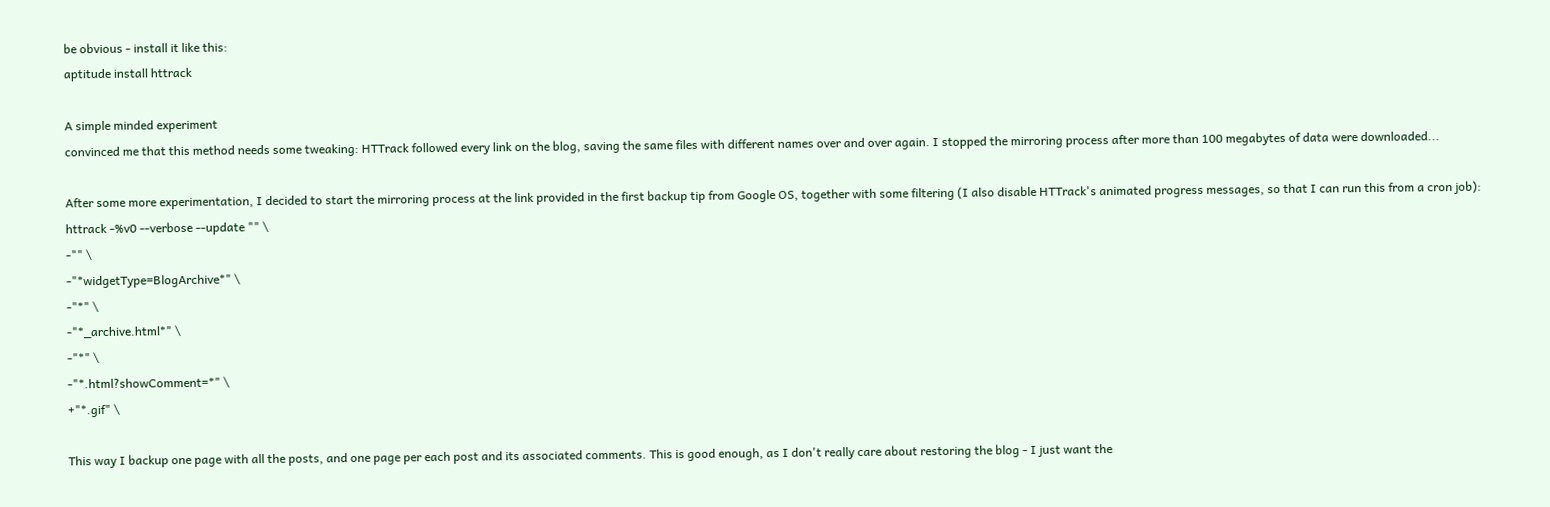be obvious - install it like this:
aptitude install httrack

A simple minded experiment
convinced me that this method needs some tweaking: HTTrack followed every link on the blog, saving the same files with different names over and over again. I stopped the mirroring process after more than 100 megabytes of data were downloaded...

After some more experimentation, I decided to start the mirroring process at the link provided in the first backup tip from Google OS, together with some filtering (I also disable HTTrack's animated progress messages, so that I can run this from a cron job):
httrack -%v0 --verbose --update "" \
-"" \
-"*widgetType=BlogArchive*" \
-"*" \
-"*_archive.html*" \
-"*" \
-"*.html?showComment=*" \
+"*.gif" \

This way I backup one page with all the posts, and one page per each post and its associated comments. This is good enough, as I don't really care about restoring the blog - I just want the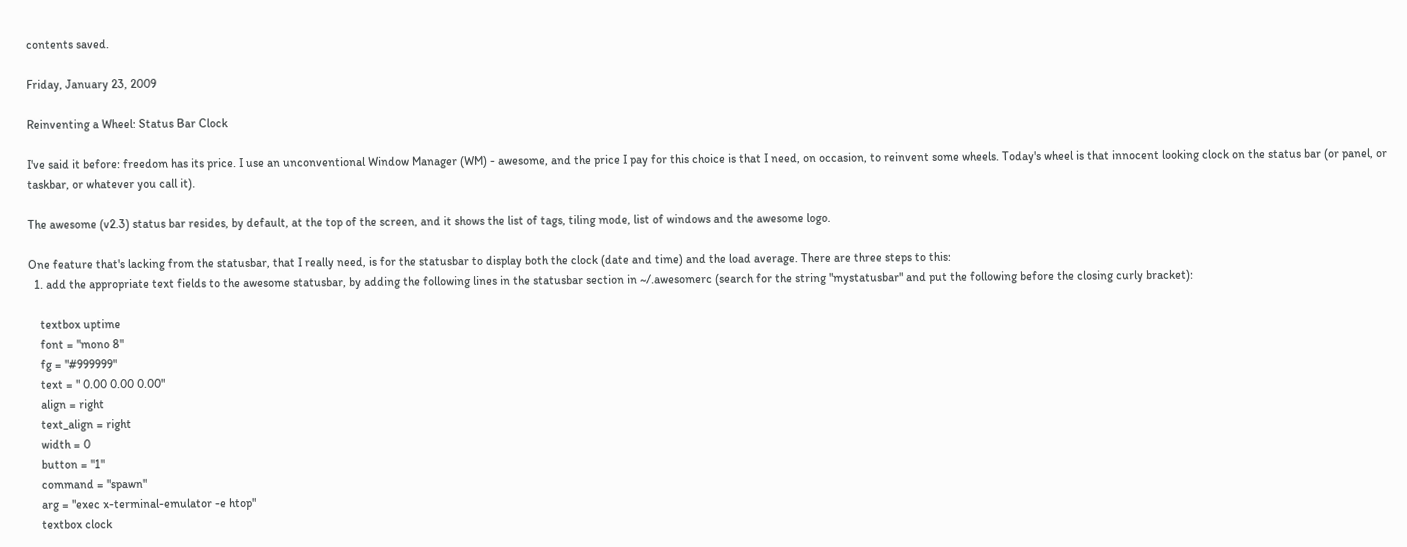contents saved.

Friday, January 23, 2009

Reinventing a Wheel: Status Bar Clock

I've said it before: freedom has its price. I use an unconventional Window Manager (WM) - awesome, and the price I pay for this choice is that I need, on occasion, to reinvent some wheels. Today's wheel is that innocent looking clock on the status bar (or panel, or taskbar, or whatever you call it).

The awesome (v2.3) status bar resides, by default, at the top of the screen, and it shows the list of tags, tiling mode, list of windows and the awesome logo.

One feature that's lacking from the statusbar, that I really need, is for the statusbar to display both the clock (date and time) and the load average. There are three steps to this:
  1. add the appropriate text fields to the awesome statusbar, by adding the following lines in the statusbar section in ~/.awesomerc (search for the string "mystatusbar" and put the following before the closing curly bracket):

    textbox uptime
    font = "mono 8"
    fg = "#999999"
    text = " 0.00 0.00 0.00"
    align = right
    text_align = right
    width = 0
    button = "1"
    command = "spawn"
    arg = "exec x-terminal-emulator -e htop"
    textbox clock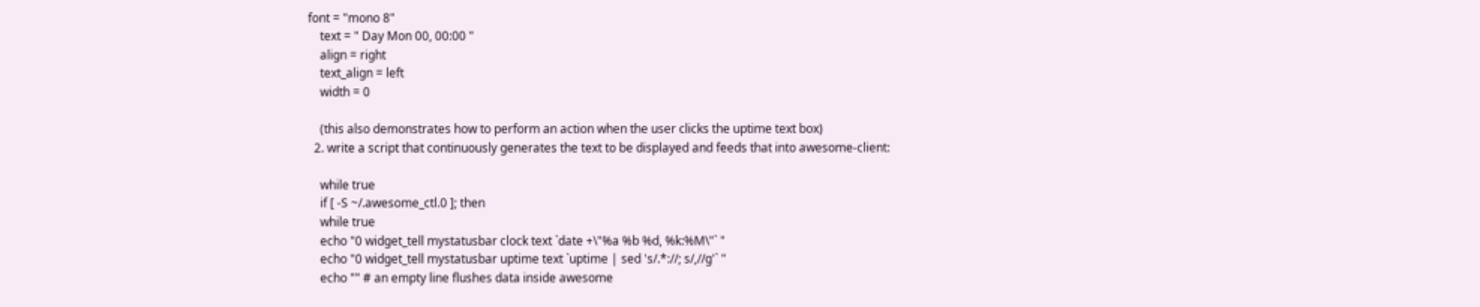font = "mono 8"
    text = " Day Mon 00, 00:00 "
    align = right
    text_align = left
    width = 0

    (this also demonstrates how to perform an action when the user clicks the uptime text box)
  2. write a script that continuously generates the text to be displayed and feeds that into awesome-client:

    while true
    if [ -S ~/.awesome_ctl.0 ]; then
    while true
    echo "0 widget_tell mystatusbar clock text `date +\"%a %b %d, %k:%M\"` "
    echo "0 widget_tell mystatusbar uptime text `uptime | sed 's/.*://; s/,//g'` "
    echo "" # an empty line flushes data inside awesome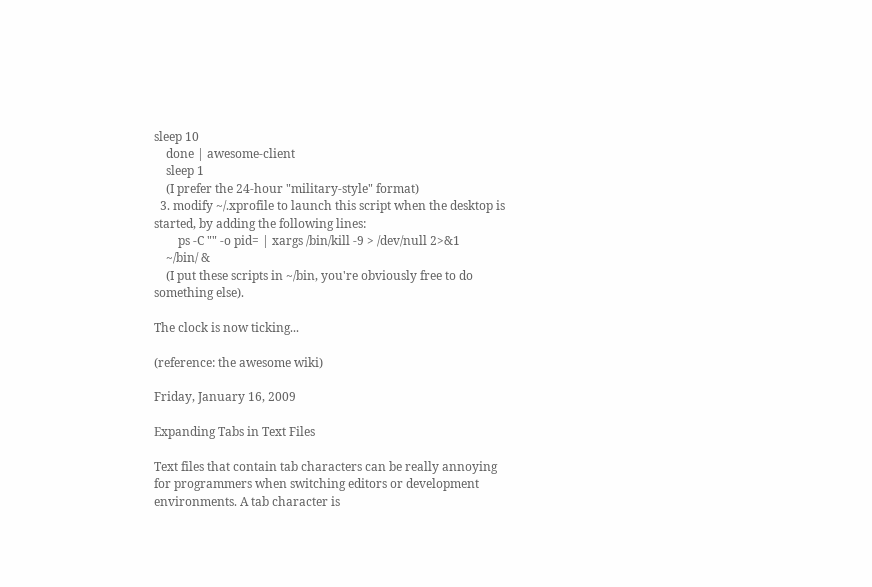sleep 10
    done | awesome-client
    sleep 1
    (I prefer the 24-hour "military-style" format)
  3. modify ~/.xprofile to launch this script when the desktop is started, by adding the following lines:
        ps -C "" -o pid= | xargs /bin/kill -9 > /dev/null 2>&1
    ~/bin/ &
    (I put these scripts in ~/bin, you're obviously free to do something else).

The clock is now ticking...

(reference: the awesome wiki)

Friday, January 16, 2009

Expanding Tabs in Text Files

Text files that contain tab characters can be really annoying for programmers when switching editors or development environments. A tab character is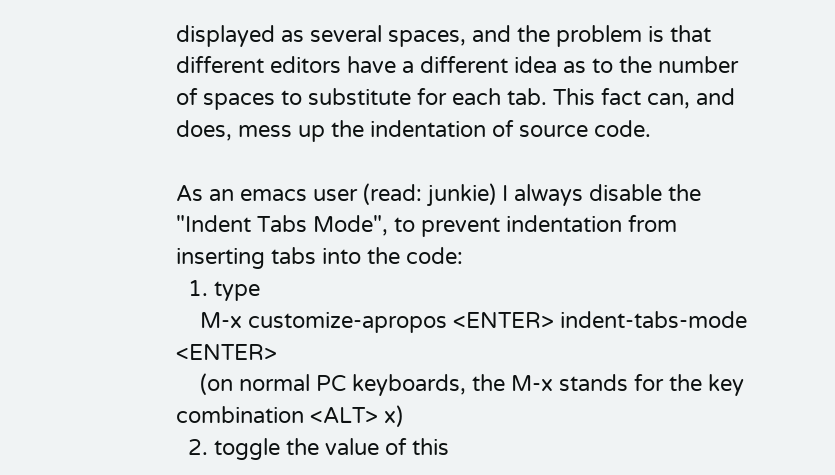displayed as several spaces, and the problem is that different editors have a different idea as to the number of spaces to substitute for each tab. This fact can, and does, mess up the indentation of source code.

As an emacs user (read: junkie) I always disable the "Indent Tabs Mode", to prevent indentation from inserting tabs into the code:
  1. type
    M-x customize-apropos <ENTER> indent-tabs-mode <ENTER>
    (on normal PC keyboards, the M-x stands for the key combination <ALT> x)
  2. toggle the value of this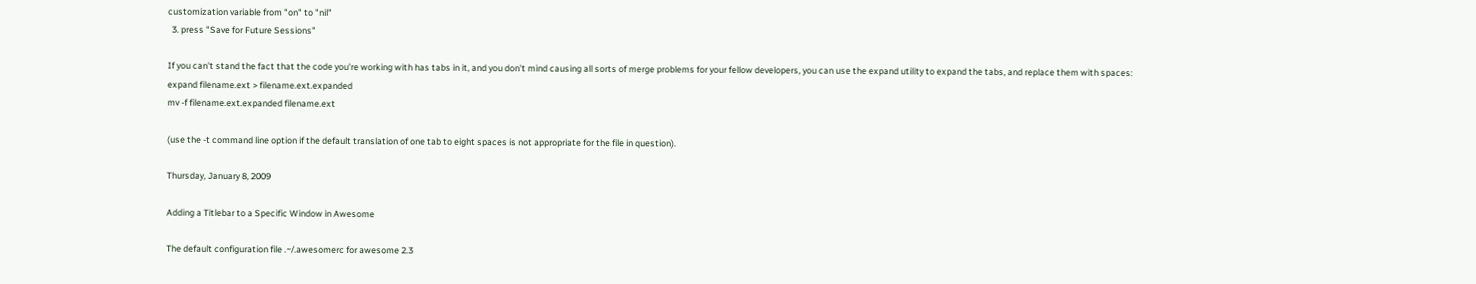customization variable from "on" to "nil"
  3. press "Save for Future Sessions"

If you can't stand the fact that the code you're working with has tabs in it, and you don't mind causing all sorts of merge problems for your fellow developers, you can use the expand utility to expand the tabs, and replace them with spaces:
expand filename.ext > filename.ext.expanded
mv -f filename.ext.expanded filename.ext

(use the -t command line option if the default translation of one tab to eight spaces is not appropriate for the file in question).

Thursday, January 8, 2009

Adding a Titlebar to a Specific Window in Awesome

The default configuration file .~/.awesomerc for awesome 2.3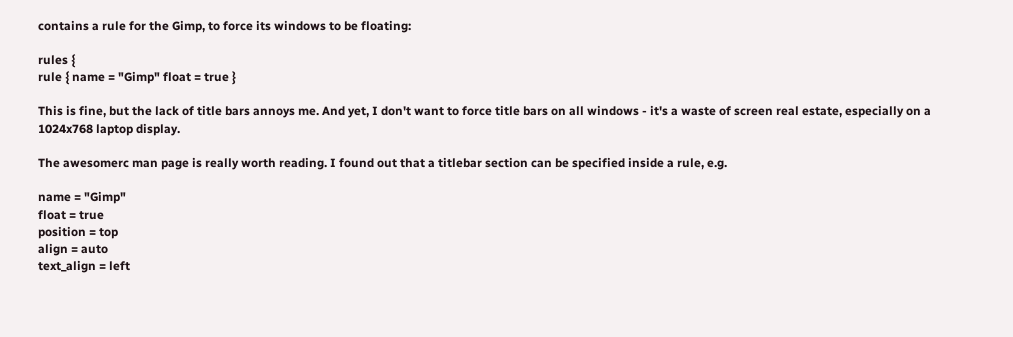contains a rule for the Gimp, to force its windows to be floating:

rules {
rule { name = "Gimp" float = true }

This is fine, but the lack of title bars annoys me. And yet, I don't want to force title bars on all windows - it's a waste of screen real estate, especially on a 1024x768 laptop display.

The awesomerc man page is really worth reading. I found out that a titlebar section can be specified inside a rule, e.g.

name = "Gimp"
float = true
position = top
align = auto
text_align = left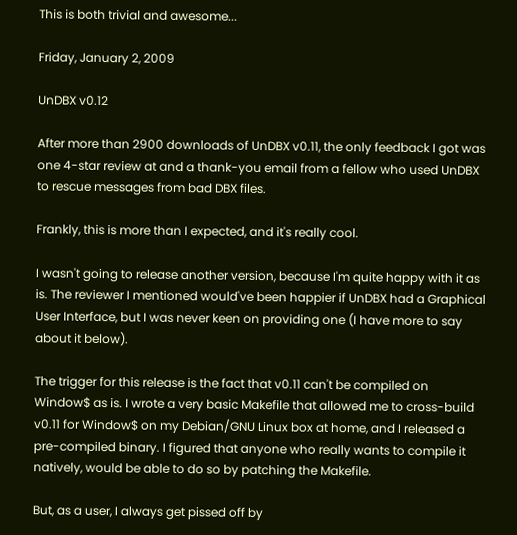This is both trivial and awesome...

Friday, January 2, 2009

UnDBX v0.12

After more than 2900 downloads of UnDBX v0.11, the only feedback I got was one 4-star review at and a thank-you email from a fellow who used UnDBX to rescue messages from bad DBX files.

Frankly, this is more than I expected, and it's really cool.

I wasn't going to release another version, because I'm quite happy with it as is. The reviewer I mentioned would've been happier if UnDBX had a Graphical User Interface, but I was never keen on providing one (I have more to say about it below).

The trigger for this release is the fact that v0.11 can't be compiled on Window$ as is. I wrote a very basic Makefile that allowed me to cross-build v0.11 for Window$ on my Debian/GNU Linux box at home, and I released a pre-compiled binary. I figured that anyone who really wants to compile it natively, would be able to do so by patching the Makefile.

But, as a user, I always get pissed off by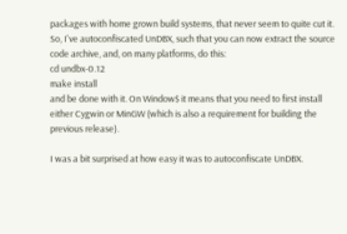packages with home grown build systems, that never seem to quite cut it. So, I've autoconfiscated UnDBX, such that you can now extract the source code archive, and, on many platforms, do this:
cd undbx-0.12
make install
and be done with it. On Window$ it means that you need to first install either Cygwin or MinGW (which is also a requirement for building the previous release).

I was a bit surprised at how easy it was to autoconfiscate UnDBX.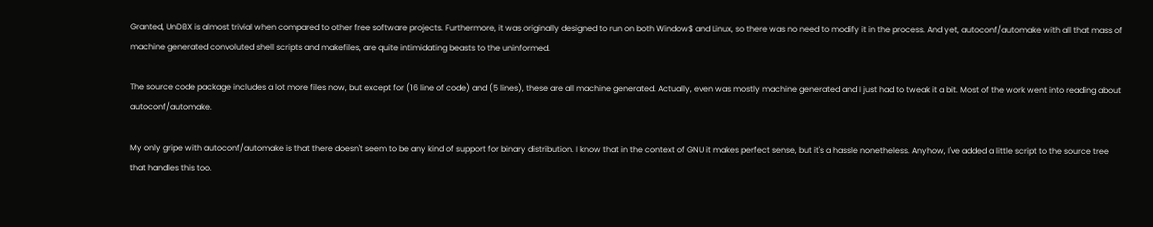Granted, UnDBX is almost trivial when compared to other free software projects. Furthermore, it was originally designed to run on both Window$ and Linux, so there was no need to modify it in the process. And yet, autoconf/automake with all that mass of machine generated convoluted shell scripts and makefiles, are quite intimidating beasts to the uninformed.

The source code package includes a lot more files now, but except for (16 line of code) and (5 lines), these are all machine generated. Actually, even was mostly machine generated and I just had to tweak it a bit. Most of the work went into reading about autoconf/automake.

My only gripe with autoconf/automake is that there doesn't seem to be any kind of support for binary distribution. I know that in the context of GNU it makes perfect sense, but it's a hassle nonetheless. Anyhow, I've added a little script to the source tree that handles this too.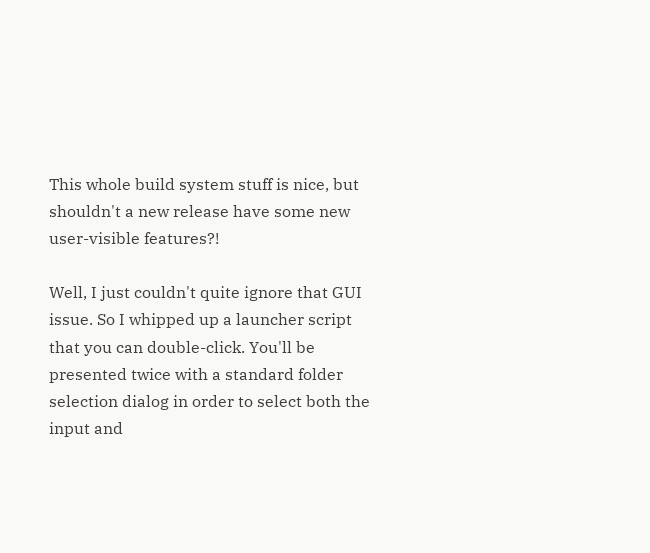This whole build system stuff is nice, but shouldn't a new release have some new user-visible features?!

Well, I just couldn't quite ignore that GUI issue. So I whipped up a launcher script that you can double-click. You'll be presented twice with a standard folder selection dialog in order to select both the input and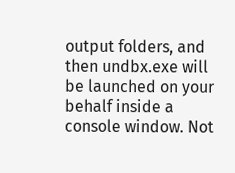output folders, and then undbx.exe will be launched on your behalf inside a console window. Not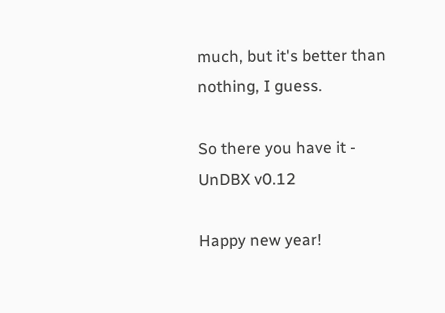much, but it's better than nothing, I guess.

So there you have it - UnDBX v0.12

Happy new year!